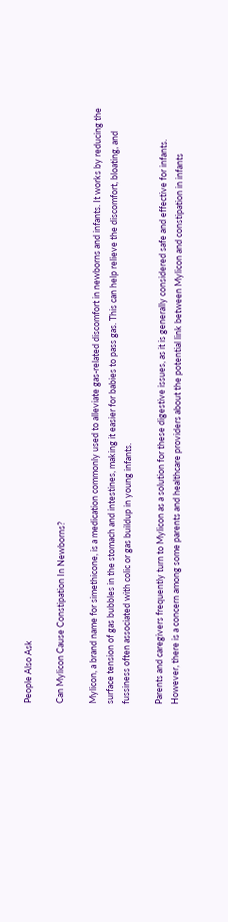People Also Ask

Can Mylicon Cause Constipation In Newborns?

Mylicon, a brand name for simethicone, is a medication commonly used to alleviate gas-related discomfort in newborns and infants. It works by reducing the surface tension of gas bubbles in the stomach and intestines, making it easier for babies to pass gas. This can help relieve the discomfort, bloating, and fussiness often associated with colic or gas buildup in young infants.

Parents and caregivers frequently turn to Mylicon as a solution for these digestive issues, as it is generally considered safe and effective for infants. However, there is a concern among some parents and healthcare providers about the potential link between Mylicon and constipation in infants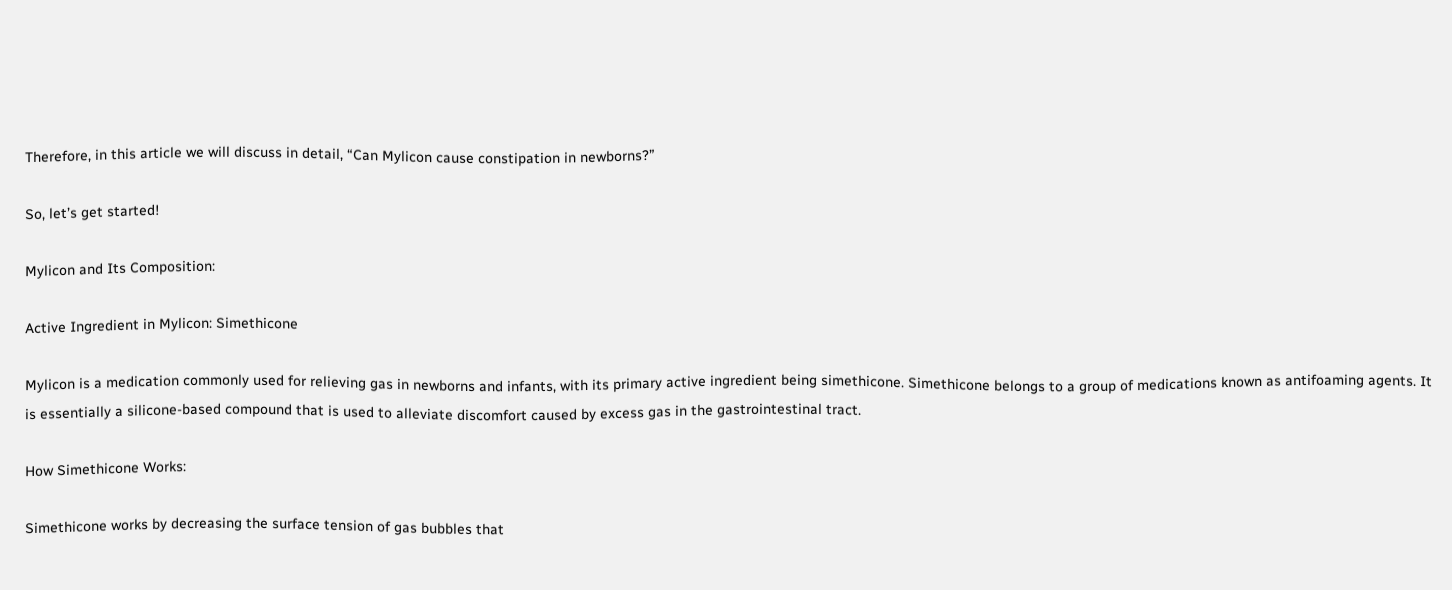Therefore, in this article we will discuss in detail, “Can Mylicon cause constipation in newborns?”

So, let’s get started!

Mylicon and Its Composition:

Active Ingredient in Mylicon: Simethicone

Mylicon is a medication commonly used for relieving gas in newborns and infants, with its primary active ingredient being simethicone. Simethicone belongs to a group of medications known as antifoaming agents. It is essentially a silicone-based compound that is used to alleviate discomfort caused by excess gas in the gastrointestinal tract.

How Simethicone Works:

Simethicone works by decreasing the surface tension of gas bubbles that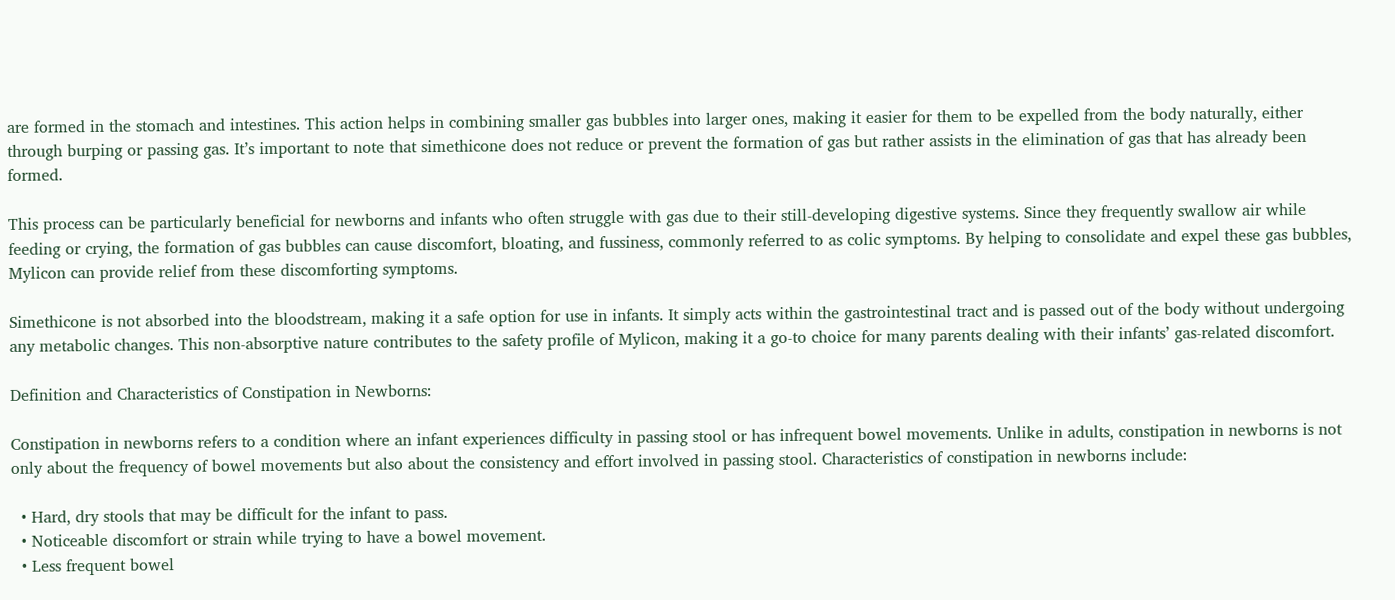are formed in the stomach and intestines. This action helps in combining smaller gas bubbles into larger ones, making it easier for them to be expelled from the body naturally, either through burping or passing gas. It’s important to note that simethicone does not reduce or prevent the formation of gas but rather assists in the elimination of gas that has already been formed.

This process can be particularly beneficial for newborns and infants who often struggle with gas due to their still-developing digestive systems. Since they frequently swallow air while feeding or crying, the formation of gas bubbles can cause discomfort, bloating, and fussiness, commonly referred to as colic symptoms. By helping to consolidate and expel these gas bubbles, Mylicon can provide relief from these discomforting symptoms.

Simethicone is not absorbed into the bloodstream, making it a safe option for use in infants. It simply acts within the gastrointestinal tract and is passed out of the body without undergoing any metabolic changes. This non-absorptive nature contributes to the safety profile of Mylicon, making it a go-to choice for many parents dealing with their infants’ gas-related discomfort.

Definition and Characteristics of Constipation in Newborns:

Constipation in newborns refers to a condition where an infant experiences difficulty in passing stool or has infrequent bowel movements. Unlike in adults, constipation in newborns is not only about the frequency of bowel movements but also about the consistency and effort involved in passing stool. Characteristics of constipation in newborns include:

  • Hard, dry stools that may be difficult for the infant to pass.
  • Noticeable discomfort or strain while trying to have a bowel movement.
  • Less frequent bowel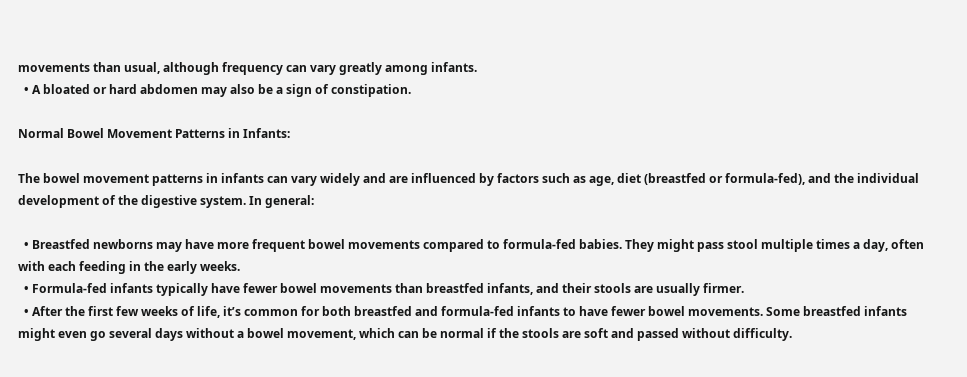movements than usual, although frequency can vary greatly among infants.
  • A bloated or hard abdomen may also be a sign of constipation.

Normal Bowel Movement Patterns in Infants:

The bowel movement patterns in infants can vary widely and are influenced by factors such as age, diet (breastfed or formula-fed), and the individual development of the digestive system. In general:

  • Breastfed newborns may have more frequent bowel movements compared to formula-fed babies. They might pass stool multiple times a day, often with each feeding in the early weeks.
  • Formula-fed infants typically have fewer bowel movements than breastfed infants, and their stools are usually firmer.
  • After the first few weeks of life, it’s common for both breastfed and formula-fed infants to have fewer bowel movements. Some breastfed infants might even go several days without a bowel movement, which can be normal if the stools are soft and passed without difficulty.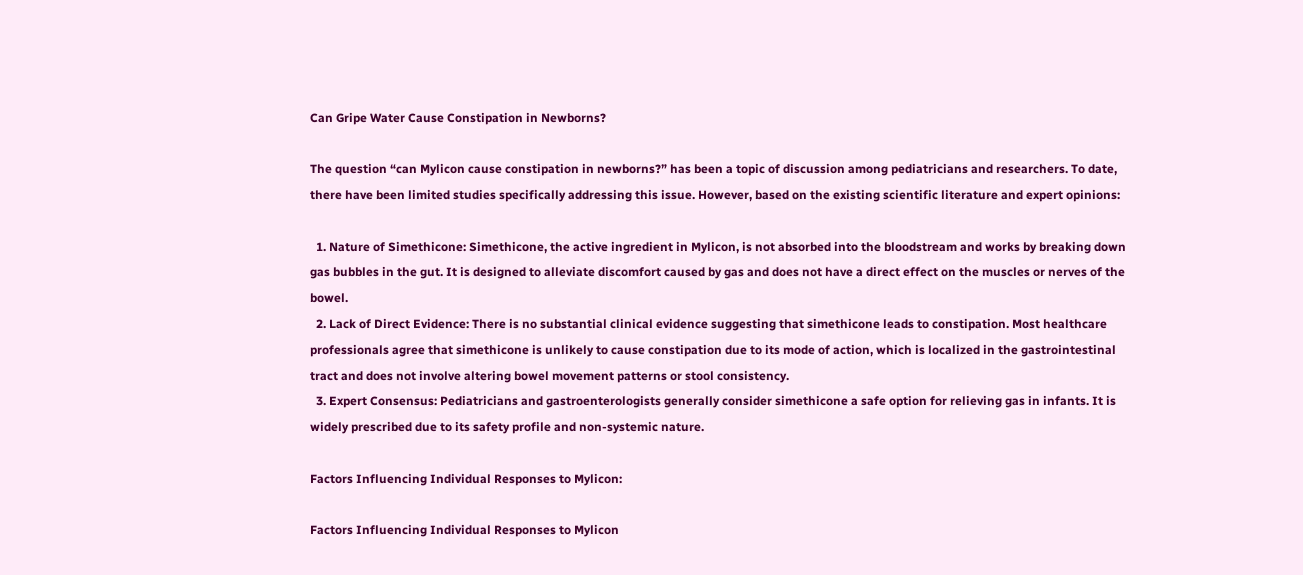Can Gripe Water Cause Constipation in Newborns?

The question “can Mylicon cause constipation in newborns?” has been a topic of discussion among pediatricians and researchers. To date, there have been limited studies specifically addressing this issue. However, based on the existing scientific literature and expert opinions:

  1. Nature of Simethicone: Simethicone, the active ingredient in Mylicon, is not absorbed into the bloodstream and works by breaking down gas bubbles in the gut. It is designed to alleviate discomfort caused by gas and does not have a direct effect on the muscles or nerves of the bowel.
  2. Lack of Direct Evidence: There is no substantial clinical evidence suggesting that simethicone leads to constipation. Most healthcare professionals agree that simethicone is unlikely to cause constipation due to its mode of action, which is localized in the gastrointestinal tract and does not involve altering bowel movement patterns or stool consistency.
  3. Expert Consensus: Pediatricians and gastroenterologists generally consider simethicone a safe option for relieving gas in infants. It is widely prescribed due to its safety profile and non-systemic nature.

Factors Influencing Individual Responses to Mylicon:

Factors Influencing Individual Responses to Mylicon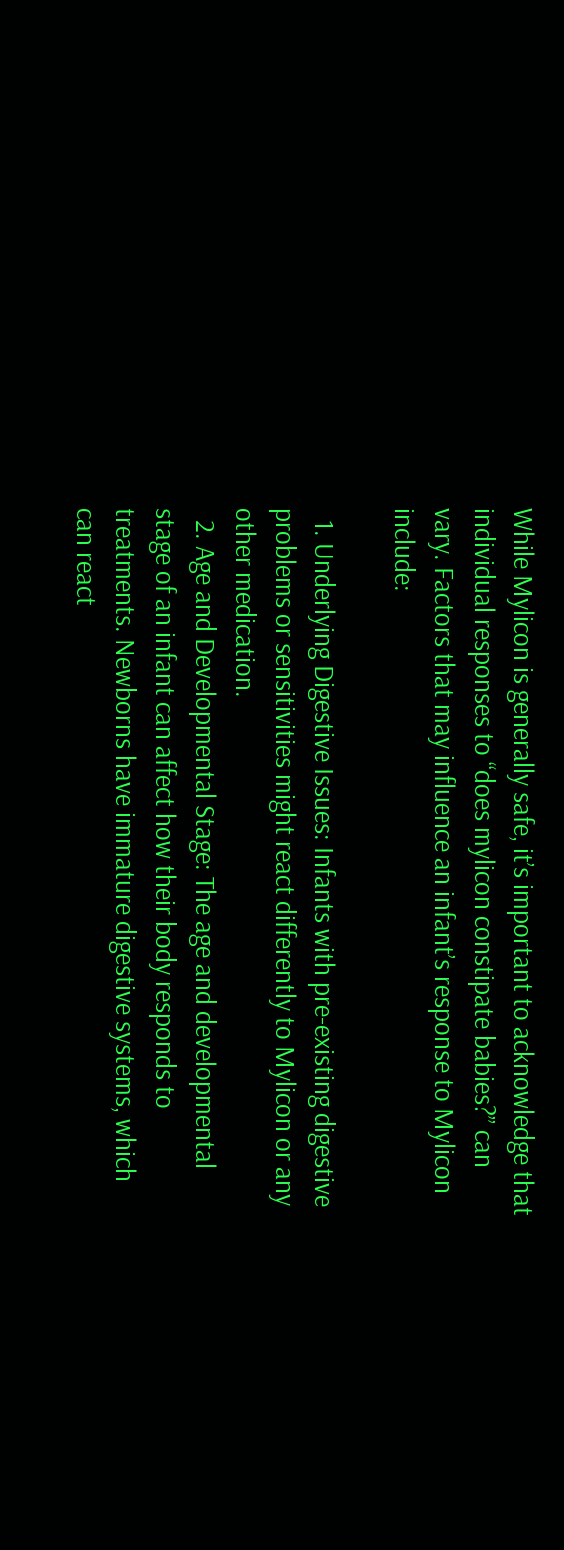While Mylicon is generally safe, it’s important to acknowledge that individual responses to “does mylicon constipate babies?” can vary. Factors that may influence an infant’s response to Mylicon include:

  1. Underlying Digestive Issues: Infants with pre-existing digestive problems or sensitivities might react differently to Mylicon or any other medication.
  2. Age and Developmental Stage: The age and developmental stage of an infant can affect how their body responds to treatments. Newborns have immature digestive systems, which can react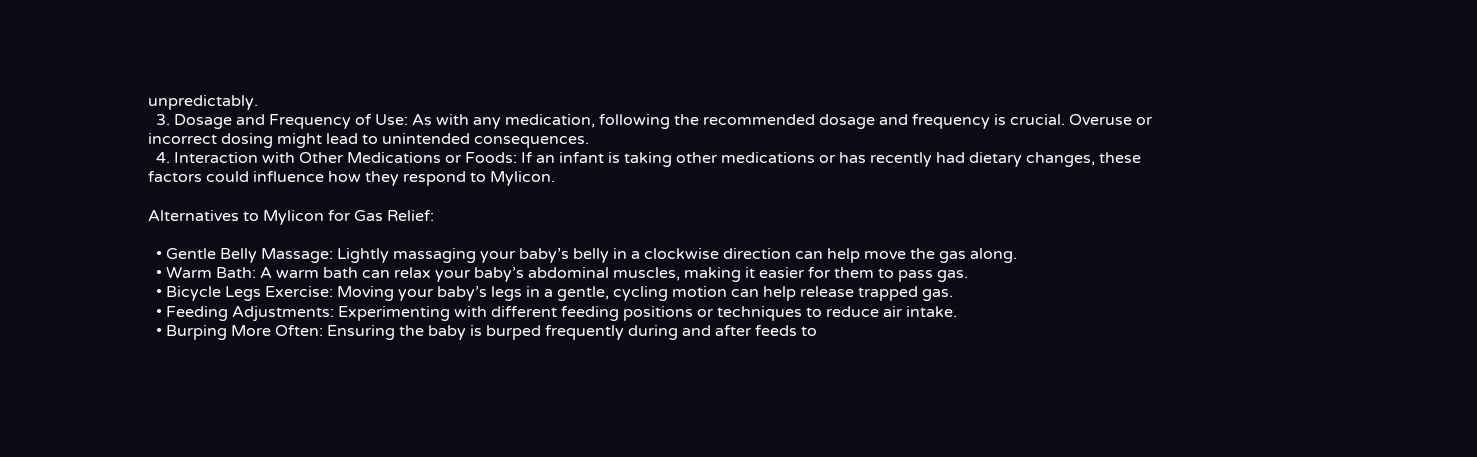unpredictably.
  3. Dosage and Frequency of Use: As with any medication, following the recommended dosage and frequency is crucial. Overuse or incorrect dosing might lead to unintended consequences.
  4. Interaction with Other Medications or Foods: If an infant is taking other medications or has recently had dietary changes, these factors could influence how they respond to Mylicon.

Alternatives to Mylicon for Gas Relief:

  • Gentle Belly Massage: Lightly massaging your baby’s belly in a clockwise direction can help move the gas along.
  • Warm Bath: A warm bath can relax your baby’s abdominal muscles, making it easier for them to pass gas.
  • Bicycle Legs Exercise: Moving your baby’s legs in a gentle, cycling motion can help release trapped gas.
  • Feeding Adjustments: Experimenting with different feeding positions or techniques to reduce air intake.
  • Burping More Often: Ensuring the baby is burped frequently during and after feeds to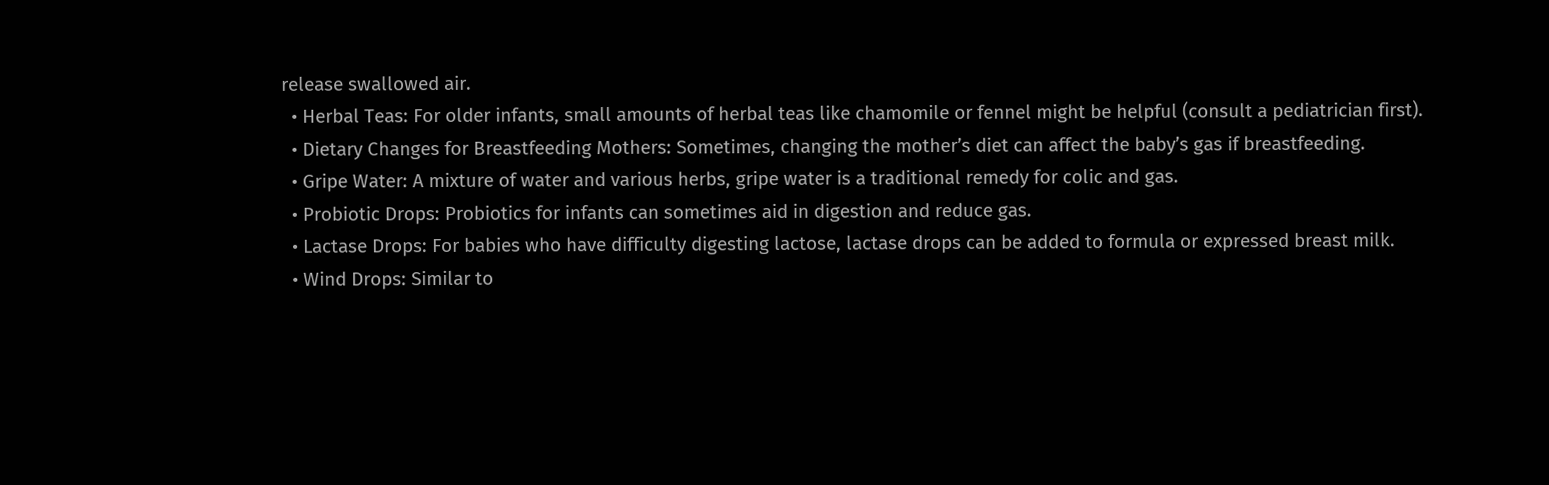release swallowed air.
  • Herbal Teas: For older infants, small amounts of herbal teas like chamomile or fennel might be helpful (consult a pediatrician first).
  • Dietary Changes for Breastfeeding Mothers: Sometimes, changing the mother’s diet can affect the baby’s gas if breastfeeding.
  • Gripe Water: A mixture of water and various herbs, gripe water is a traditional remedy for colic and gas.
  • Probiotic Drops: Probiotics for infants can sometimes aid in digestion and reduce gas.
  • Lactase Drops: For babies who have difficulty digesting lactose, lactase drops can be added to formula or expressed breast milk.
  • Wind Drops: Similar to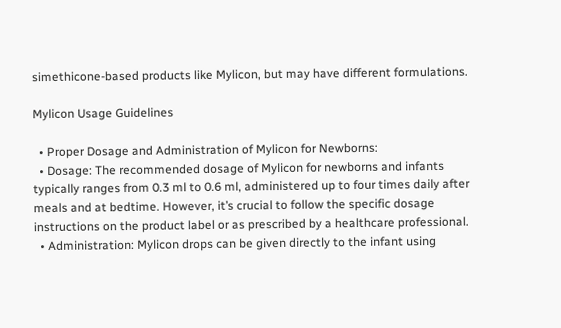simethicone-based products like Mylicon, but may have different formulations.

Mylicon Usage Guidelines

  • Proper Dosage and Administration of Mylicon for Newborns:
  • Dosage: The recommended dosage of Mylicon for newborns and infants typically ranges from 0.3 ml to 0.6 ml, administered up to four times daily after meals and at bedtime. However, it’s crucial to follow the specific dosage instructions on the product label or as prescribed by a healthcare professional.
  • Administration: Mylicon drops can be given directly to the infant using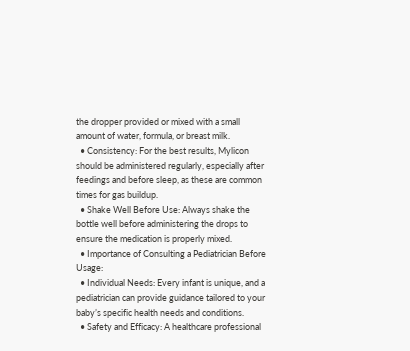the dropper provided or mixed with a small amount of water, formula, or breast milk.
  • Consistency: For the best results, Mylicon should be administered regularly, especially after feedings and before sleep, as these are common times for gas buildup.
  • Shake Well Before Use: Always shake the bottle well before administering the drops to ensure the medication is properly mixed.
  • Importance of Consulting a Pediatrician Before Usage:
  • Individual Needs: Every infant is unique, and a pediatrician can provide guidance tailored to your baby’s specific health needs and conditions.
  • Safety and Efficacy: A healthcare professional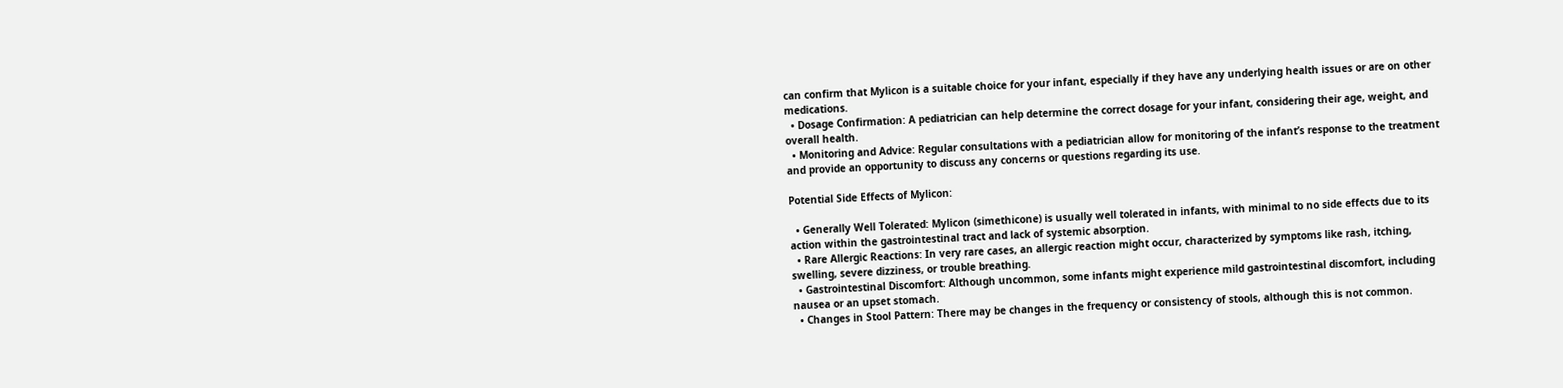can confirm that Mylicon is a suitable choice for your infant, especially if they have any underlying health issues or are on other medications.
  • Dosage Confirmation: A pediatrician can help determine the correct dosage for your infant, considering their age, weight, and overall health.
  • Monitoring and Advice: Regular consultations with a pediatrician allow for monitoring of the infant’s response to the treatment and provide an opportunity to discuss any concerns or questions regarding its use.

Potential Side Effects of Mylicon:

  • Generally Well Tolerated: Mylicon (simethicone) is usually well tolerated in infants, with minimal to no side effects due to its action within the gastrointestinal tract and lack of systemic absorption.
  • Rare Allergic Reactions: In very rare cases, an allergic reaction might occur, characterized by symptoms like rash, itching, swelling, severe dizziness, or trouble breathing.
  • Gastrointestinal Discomfort: Although uncommon, some infants might experience mild gastrointestinal discomfort, including nausea or an upset stomach.
  • Changes in Stool Pattern: There may be changes in the frequency or consistency of stools, although this is not common.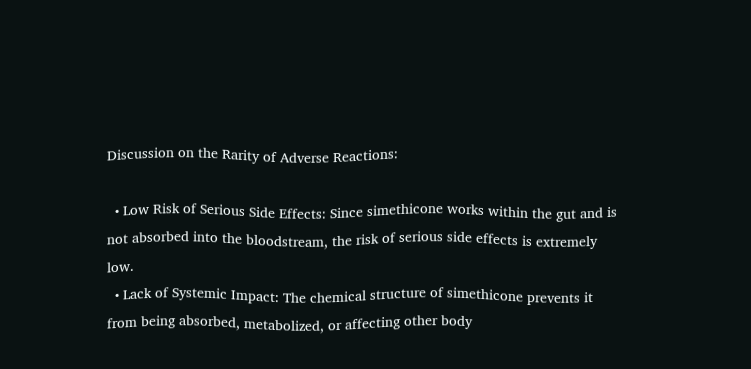Discussion on the Rarity of Adverse Reactions:

  • Low Risk of Serious Side Effects: Since simethicone works within the gut and is not absorbed into the bloodstream, the risk of serious side effects is extremely low.
  • Lack of Systemic Impact: The chemical structure of simethicone prevents it from being absorbed, metabolized, or affecting other body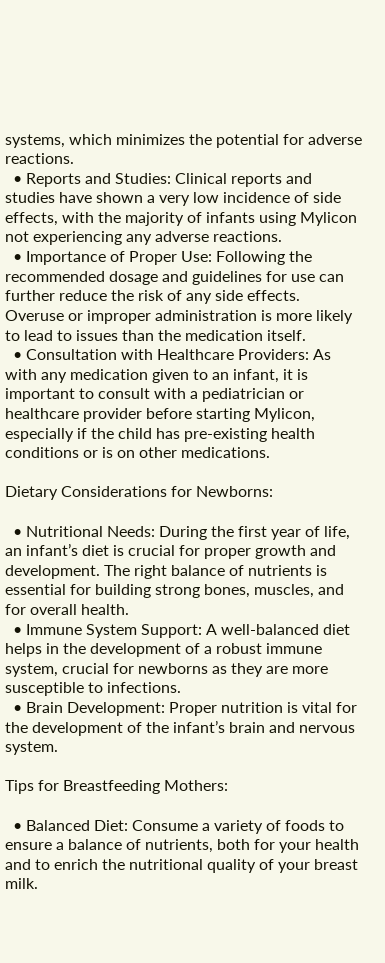systems, which minimizes the potential for adverse reactions.
  • Reports and Studies: Clinical reports and studies have shown a very low incidence of side effects, with the majority of infants using Mylicon not experiencing any adverse reactions.
  • Importance of Proper Use: Following the recommended dosage and guidelines for use can further reduce the risk of any side effects. Overuse or improper administration is more likely to lead to issues than the medication itself.
  • Consultation with Healthcare Providers: As with any medication given to an infant, it is important to consult with a pediatrician or healthcare provider before starting Mylicon, especially if the child has pre-existing health conditions or is on other medications.

Dietary Considerations for Newborns:

  • Nutritional Needs: During the first year of life, an infant’s diet is crucial for proper growth and development. The right balance of nutrients is essential for building strong bones, muscles, and for overall health.
  • Immune System Support: A well-balanced diet helps in the development of a robust immune system, crucial for newborns as they are more susceptible to infections.
  • Brain Development: Proper nutrition is vital for the development of the infant’s brain and nervous system.

Tips for Breastfeeding Mothers:

  • Balanced Diet: Consume a variety of foods to ensure a balance of nutrients, both for your health and to enrich the nutritional quality of your breast milk.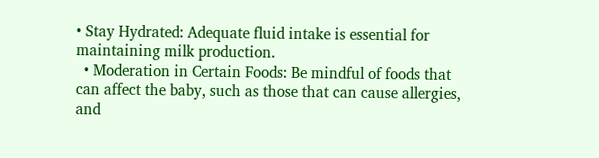• Stay Hydrated: Adequate fluid intake is essential for maintaining milk production.
  • Moderation in Certain Foods: Be mindful of foods that can affect the baby, such as those that can cause allergies, and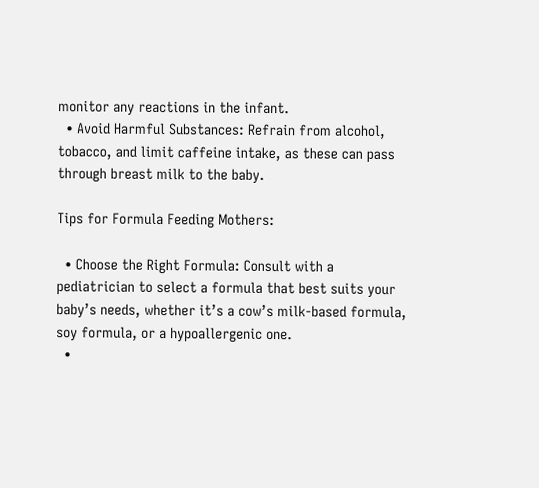monitor any reactions in the infant.
  • Avoid Harmful Substances: Refrain from alcohol, tobacco, and limit caffeine intake, as these can pass through breast milk to the baby.

Tips for Formula Feeding Mothers:

  • Choose the Right Formula: Consult with a pediatrician to select a formula that best suits your baby’s needs, whether it’s a cow’s milk-based formula, soy formula, or a hypoallergenic one.
  •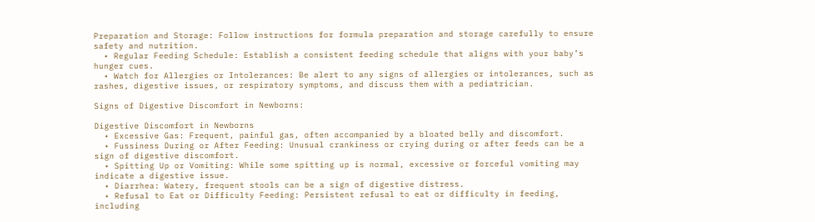Preparation and Storage: Follow instructions for formula preparation and storage carefully to ensure safety and nutrition.
  • Regular Feeding Schedule: Establish a consistent feeding schedule that aligns with your baby’s hunger cues.
  • Watch for Allergies or Intolerances: Be alert to any signs of allergies or intolerances, such as rashes, digestive issues, or respiratory symptoms, and discuss them with a pediatrician.

Signs of Digestive Discomfort in Newborns:

Digestive Discomfort in Newborns
  • Excessive Gas: Frequent, painful gas, often accompanied by a bloated belly and discomfort.
  • Fussiness During or After Feeding: Unusual crankiness or crying during or after feeds can be a sign of digestive discomfort.
  • Spitting Up or Vomiting: While some spitting up is normal, excessive or forceful vomiting may indicate a digestive issue.
  • Diarrhea: Watery, frequent stools can be a sign of digestive distress.
  • Refusal to Eat or Difficulty Feeding: Persistent refusal to eat or difficulty in feeding, including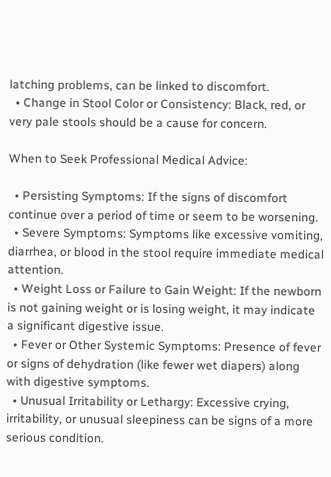latching problems, can be linked to discomfort.
  • Change in Stool Color or Consistency: Black, red, or very pale stools should be a cause for concern.

When to Seek Professional Medical Advice:

  • Persisting Symptoms: If the signs of discomfort continue over a period of time or seem to be worsening.
  • Severe Symptoms: Symptoms like excessive vomiting, diarrhea, or blood in the stool require immediate medical attention.
  • Weight Loss or Failure to Gain Weight: If the newborn is not gaining weight or is losing weight, it may indicate a significant digestive issue.
  • Fever or Other Systemic Symptoms: Presence of fever or signs of dehydration (like fewer wet diapers) along with digestive symptoms.
  • Unusual Irritability or Lethargy: Excessive crying, irritability, or unusual sleepiness can be signs of a more serious condition.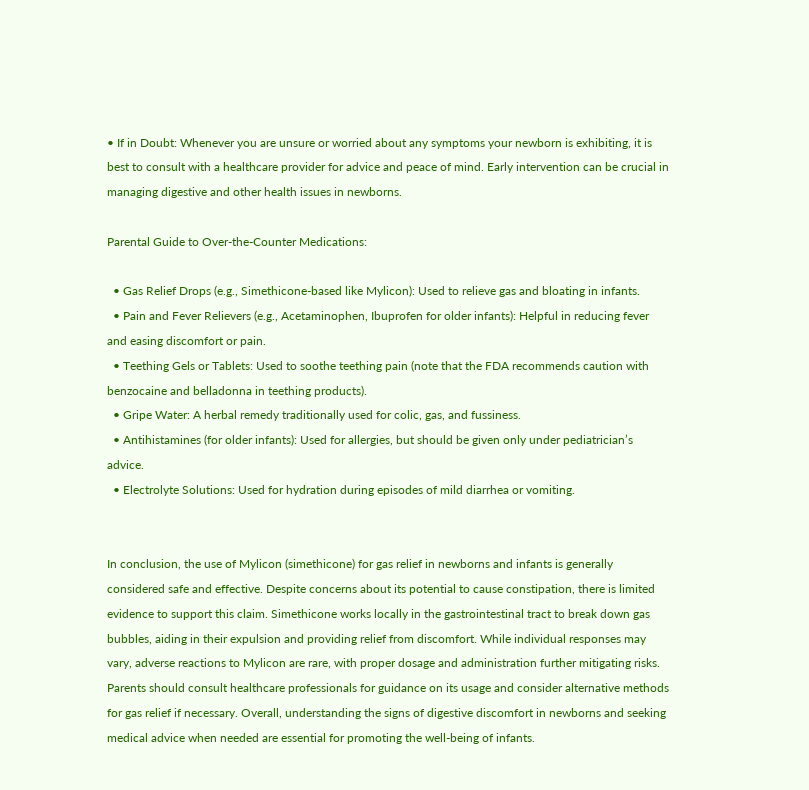• If in Doubt: Whenever you are unsure or worried about any symptoms your newborn is exhibiting, it is best to consult with a healthcare provider for advice and peace of mind. Early intervention can be crucial in managing digestive and other health issues in newborns.

Parental Guide to Over-the-Counter Medications:

  • Gas Relief Drops (e.g., Simethicone-based like Mylicon): Used to relieve gas and bloating in infants.
  • Pain and Fever Relievers (e.g., Acetaminophen, Ibuprofen for older infants): Helpful in reducing fever and easing discomfort or pain.
  • Teething Gels or Tablets: Used to soothe teething pain (note that the FDA recommends caution with benzocaine and belladonna in teething products).
  • Gripe Water: A herbal remedy traditionally used for colic, gas, and fussiness.
  • Antihistamines (for older infants): Used for allergies, but should be given only under pediatrician’s advice.
  • Electrolyte Solutions: Used for hydration during episodes of mild diarrhea or vomiting.


In conclusion, the use of Mylicon (simethicone) for gas relief in newborns and infants is generally considered safe and effective. Despite concerns about its potential to cause constipation, there is limited evidence to support this claim. Simethicone works locally in the gastrointestinal tract to break down gas bubbles, aiding in their expulsion and providing relief from discomfort. While individual responses may vary, adverse reactions to Mylicon are rare, with proper dosage and administration further mitigating risks. Parents should consult healthcare professionals for guidance on its usage and consider alternative methods for gas relief if necessary. Overall, understanding the signs of digestive discomfort in newborns and seeking medical advice when needed are essential for promoting the well-being of infants.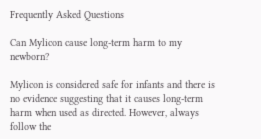Frequently Asked Questions

Can Mylicon cause long-term harm to my newborn?

Mylicon is considered safe for infants and there is no evidence suggesting that it causes long-term harm when used as directed. However, always follow the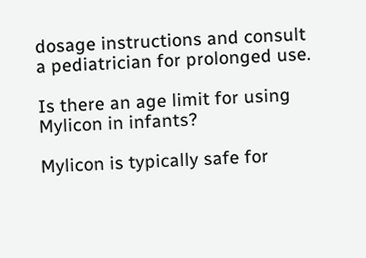dosage instructions and consult a pediatrician for prolonged use.

Is there an age limit for using Mylicon in infants?

Mylicon is typically safe for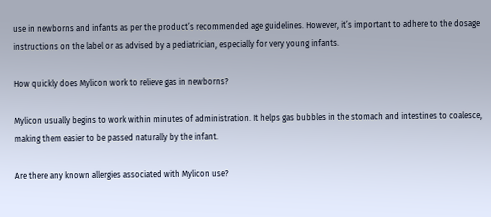use in newborns and infants as per the product’s recommended age guidelines. However, it’s important to adhere to the dosage instructions on the label or as advised by a pediatrician, especially for very young infants.

How quickly does Mylicon work to relieve gas in newborns?

Mylicon usually begins to work within minutes of administration. It helps gas bubbles in the stomach and intestines to coalesce, making them easier to be passed naturally by the infant.

Are there any known allergies associated with Mylicon use?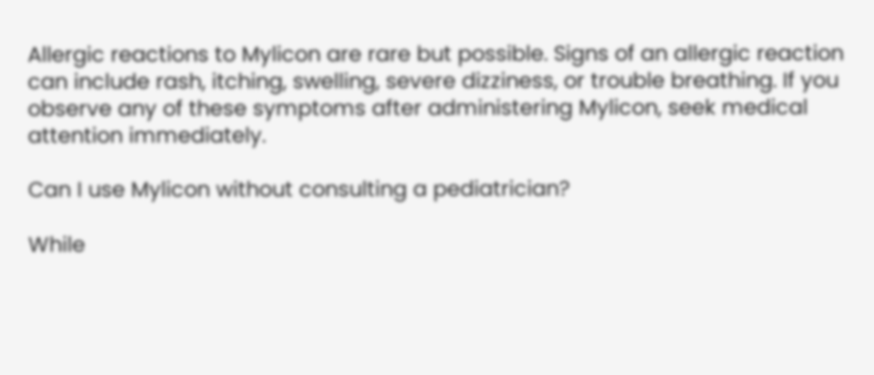Allergic reactions to Mylicon are rare but possible. Signs of an allergic reaction can include rash, itching, swelling, severe dizziness, or trouble breathing. If you observe any of these symptoms after administering Mylicon, seek medical attention immediately.

Can I use Mylicon without consulting a pediatrician?

While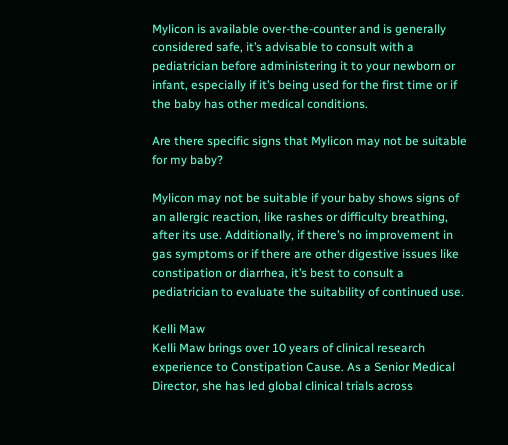Mylicon is available over-the-counter and is generally considered safe, it’s advisable to consult with a pediatrician before administering it to your newborn or infant, especially if it’s being used for the first time or if the baby has other medical conditions.

Are there specific signs that Mylicon may not be suitable for my baby?

Mylicon may not be suitable if your baby shows signs of an allergic reaction, like rashes or difficulty breathing, after its use. Additionally, if there’s no improvement in gas symptoms or if there are other digestive issues like constipation or diarrhea, it’s best to consult a pediatrician to evaluate the suitability of continued use.

Kelli Maw
Kelli Maw brings over 10 years of clinical research experience to Constipation Cause. As a Senior Medical Director, she has led global clinical trials across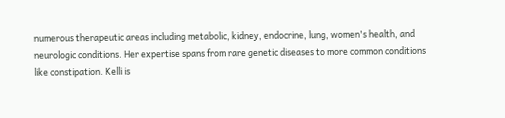numerous therapeutic areas including metabolic, kidney, endocrine, lung, women's health, and neurologic conditions. Her expertise spans from rare genetic diseases to more common conditions like constipation. Kelli is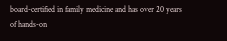board-certified in family medicine and has over 20 years of hands-on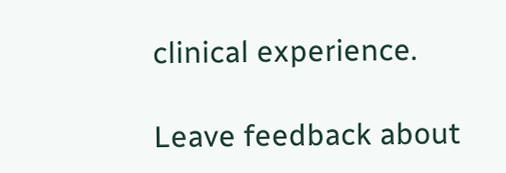clinical experience.

Leave feedback about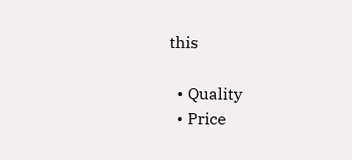this

  • Quality
  • Price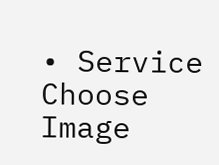• Service
Choose Image